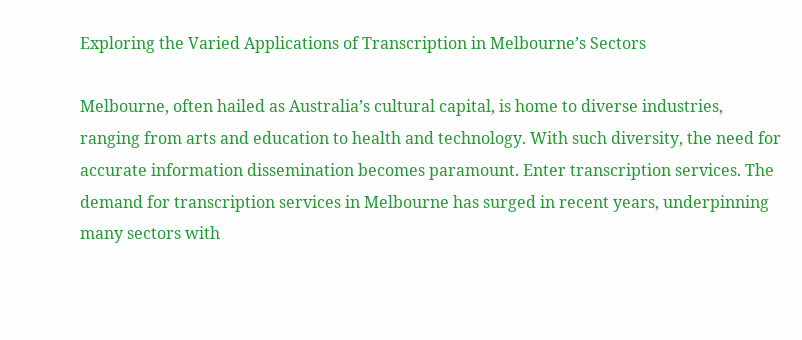Exploring the Varied Applications of Transcription in Melbourne’s Sectors

Melbourne, often hailed as Australia’s cultural capital, is home to diverse industries, ranging from arts and education to health and technology. With such diversity, the need for accurate information dissemination becomes paramount. Enter transcription services. The demand for transcription services in Melbourne has surged in recent years, underpinning many sectors with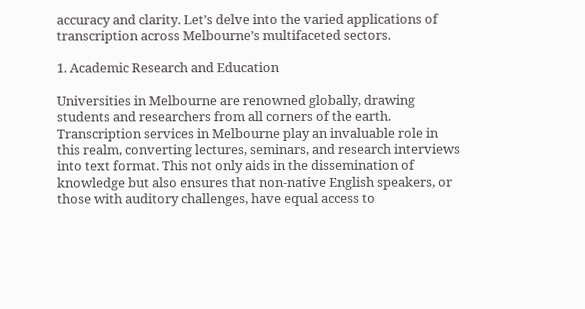accuracy and clarity. Let’s delve into the varied applications of transcription across Melbourne’s multifaceted sectors.

1. Academic Research and Education

Universities in Melbourne are renowned globally, drawing students and researchers from all corners of the earth. Transcription services in Melbourne play an invaluable role in this realm, converting lectures, seminars, and research interviews into text format. This not only aids in the dissemination of knowledge but also ensures that non-native English speakers, or those with auditory challenges, have equal access to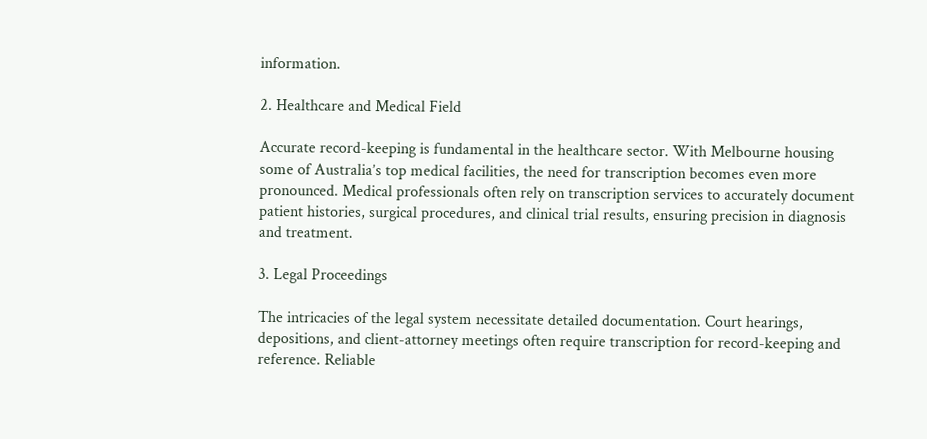information.

2. Healthcare and Medical Field

Accurate record-keeping is fundamental in the healthcare sector. With Melbourne housing some of Australia’s top medical facilities, the need for transcription becomes even more pronounced. Medical professionals often rely on transcription services to accurately document patient histories, surgical procedures, and clinical trial results, ensuring precision in diagnosis and treatment.

3. Legal Proceedings

The intricacies of the legal system necessitate detailed documentation. Court hearings, depositions, and client-attorney meetings often require transcription for record-keeping and reference. Reliable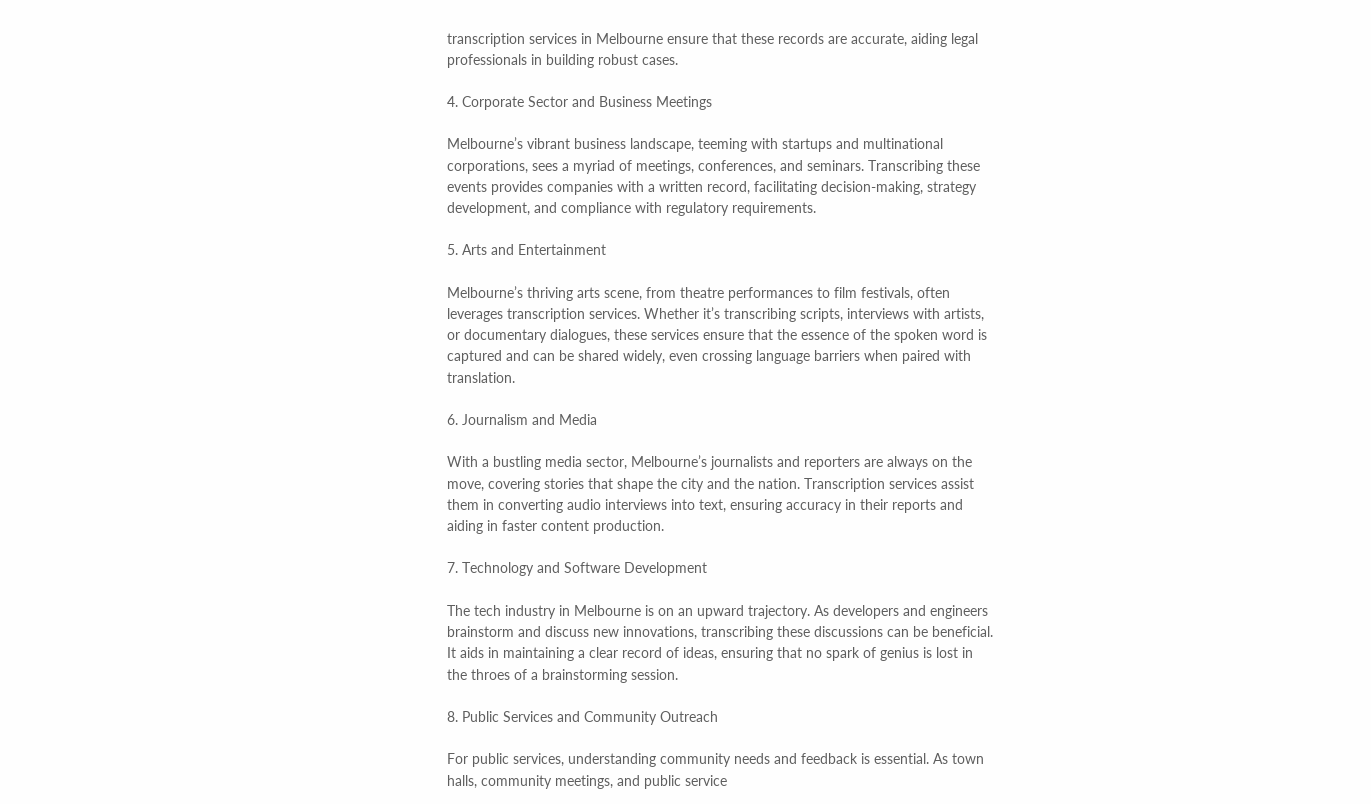transcription services in Melbourne ensure that these records are accurate, aiding legal professionals in building robust cases.

4. Corporate Sector and Business Meetings

Melbourne’s vibrant business landscape, teeming with startups and multinational corporations, sees a myriad of meetings, conferences, and seminars. Transcribing these events provides companies with a written record, facilitating decision-making, strategy development, and compliance with regulatory requirements.

5. Arts and Entertainment

Melbourne’s thriving arts scene, from theatre performances to film festivals, often leverages transcription services. Whether it’s transcribing scripts, interviews with artists, or documentary dialogues, these services ensure that the essence of the spoken word is captured and can be shared widely, even crossing language barriers when paired with translation.

6. Journalism and Media

With a bustling media sector, Melbourne’s journalists and reporters are always on the move, covering stories that shape the city and the nation. Transcription services assist them in converting audio interviews into text, ensuring accuracy in their reports and aiding in faster content production.

7. Technology and Software Development

The tech industry in Melbourne is on an upward trajectory. As developers and engineers brainstorm and discuss new innovations, transcribing these discussions can be beneficial. It aids in maintaining a clear record of ideas, ensuring that no spark of genius is lost in the throes of a brainstorming session.

8. Public Services and Community Outreach

For public services, understanding community needs and feedback is essential. As town halls, community meetings, and public service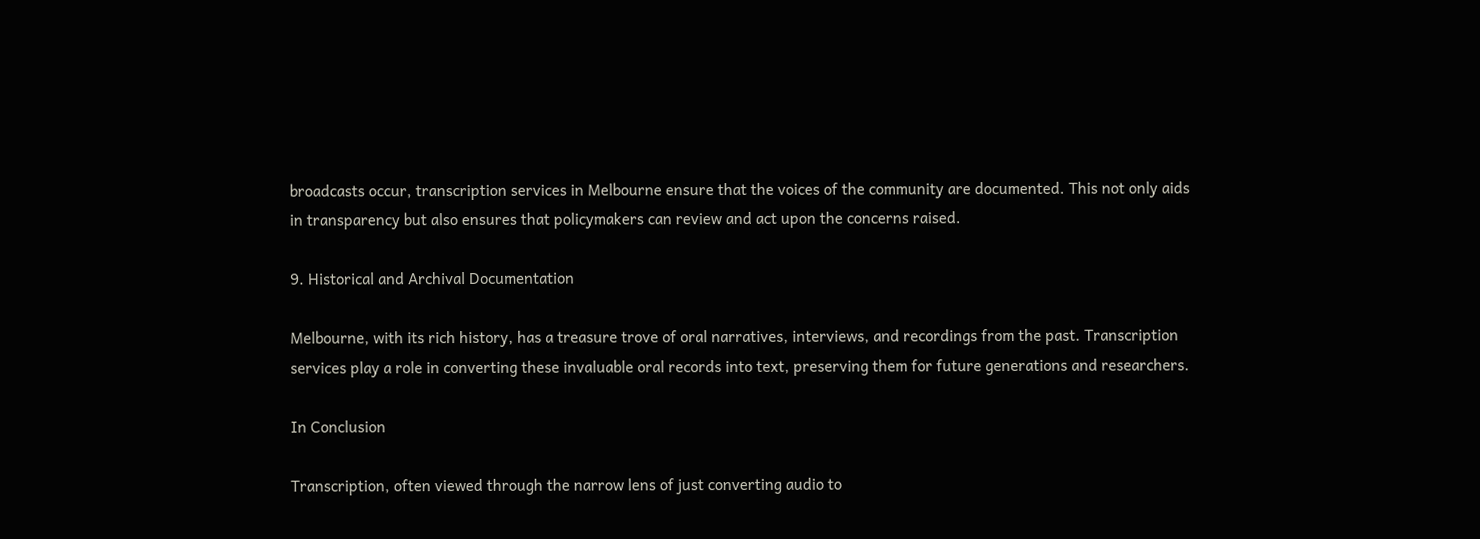broadcasts occur, transcription services in Melbourne ensure that the voices of the community are documented. This not only aids in transparency but also ensures that policymakers can review and act upon the concerns raised.

9. Historical and Archival Documentation

Melbourne, with its rich history, has a treasure trove of oral narratives, interviews, and recordings from the past. Transcription services play a role in converting these invaluable oral records into text, preserving them for future generations and researchers.

In Conclusion

Transcription, often viewed through the narrow lens of just converting audio to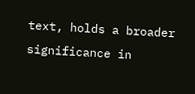text, holds a broader significance in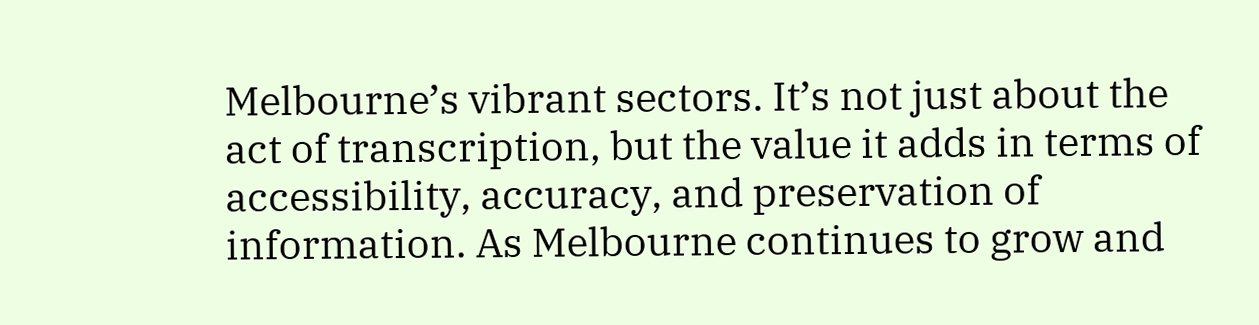Melbourne’s vibrant sectors. It’s not just about the act of transcription, but the value it adds in terms of accessibility, accuracy, and preservation of information. As Melbourne continues to grow and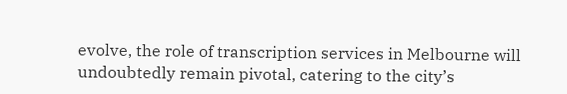evolve, the role of transcription services in Melbourne will undoubtedly remain pivotal, catering to the city’s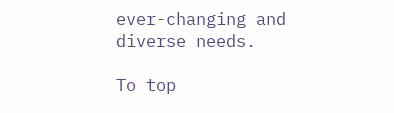ever-changing and diverse needs.

To top